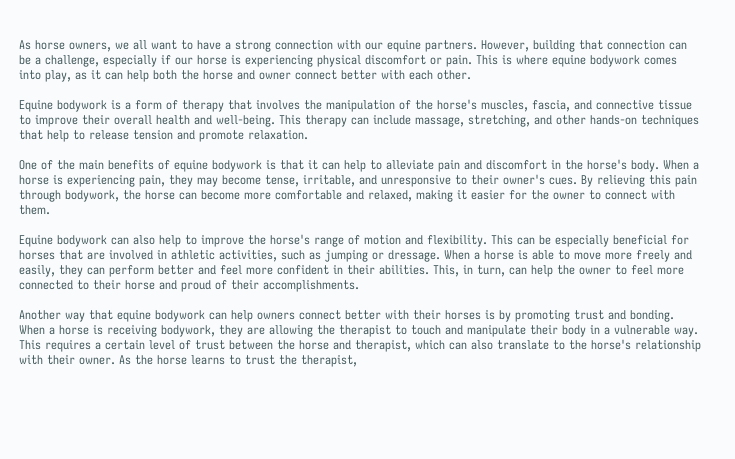As horse owners, we all want to have a strong connection with our equine partners. However, building that connection can be a challenge, especially if our horse is experiencing physical discomfort or pain. This is where equine bodywork comes into play, as it can help both the horse and owner connect better with each other.

Equine bodywork is a form of therapy that involves the manipulation of the horse's muscles, fascia, and connective tissue to improve their overall health and well-being. This therapy can include massage, stretching, and other hands-on techniques that help to release tension and promote relaxation.

One of the main benefits of equine bodywork is that it can help to alleviate pain and discomfort in the horse's body. When a horse is experiencing pain, they may become tense, irritable, and unresponsive to their owner's cues. By relieving this pain through bodywork, the horse can become more comfortable and relaxed, making it easier for the owner to connect with them.

Equine bodywork can also help to improve the horse's range of motion and flexibility. This can be especially beneficial for horses that are involved in athletic activities, such as jumping or dressage. When a horse is able to move more freely and easily, they can perform better and feel more confident in their abilities. This, in turn, can help the owner to feel more connected to their horse and proud of their accomplishments.

Another way that equine bodywork can help owners connect better with their horses is by promoting trust and bonding. When a horse is receiving bodywork, they are allowing the therapist to touch and manipulate their body in a vulnerable way. This requires a certain level of trust between the horse and therapist, which can also translate to the horse's relationship with their owner. As the horse learns to trust the therapist,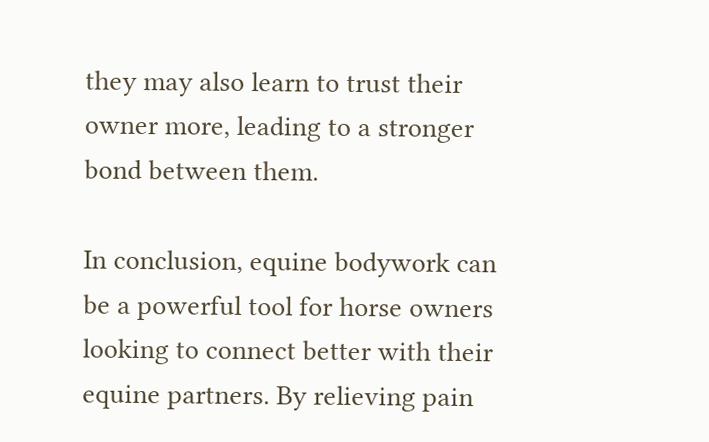they may also learn to trust their owner more, leading to a stronger bond between them.

In conclusion, equine bodywork can be a powerful tool for horse owners looking to connect better with their equine partners. By relieving pain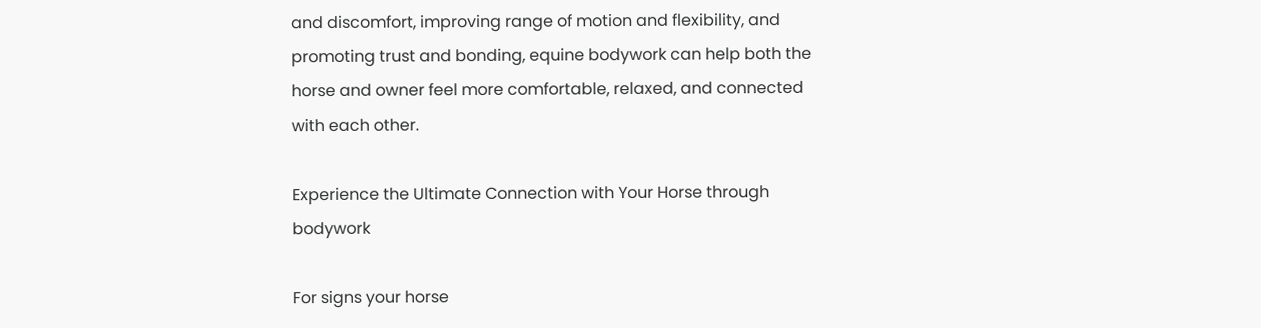and discomfort, improving range of motion and flexibility, and promoting trust and bonding, equine bodywork can help both the horse and owner feel more comfortable, relaxed, and connected with each other.

Experience the Ultimate Connection with Your Horse through bodywork

For signs your horse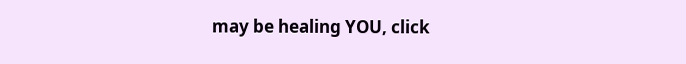may be healing YOU, click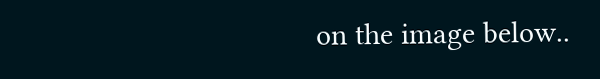on the image below..